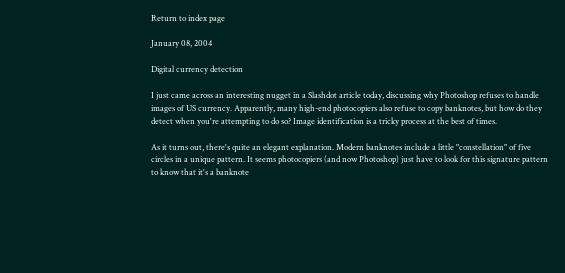Return to index page

January 08, 2004

Digital currency detection

I just came across an interesting nugget in a Slashdot article today, discussing why Photoshop refuses to handle images of US currency. Apparently, many high-end photocopiers also refuse to copy banknotes, but how do they detect when you're attempting to do so? Image identification is a tricky process at the best of times.

As it turns out, there's quite an elegant explanation. Modern banknotes include a little "constellation" of five circles in a unique pattern. It seems photocopiers (and now Photoshop) just have to look for this signature pattern to know that it's a banknote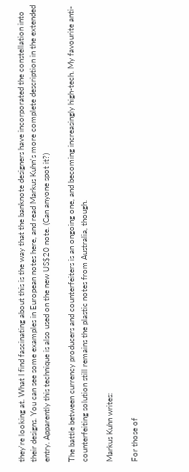they're looking at. What I find fascinating about this is the way that the banknote designers have incorporated the constellation into their designs. You can see some examples in European notes here, and read Markus Kuhn's more complete description in the extended entry. Apparently this technique is also used on the new US$20 note. (Can anyone spot it?)

The battle between currency producers and counterfeiters is an ongoing one, and becoming increasingly high-tech. My favourite anti-counterfeiting solution still remains the plastic notes from Australia, though.

Markus Kuhn writes:

For those of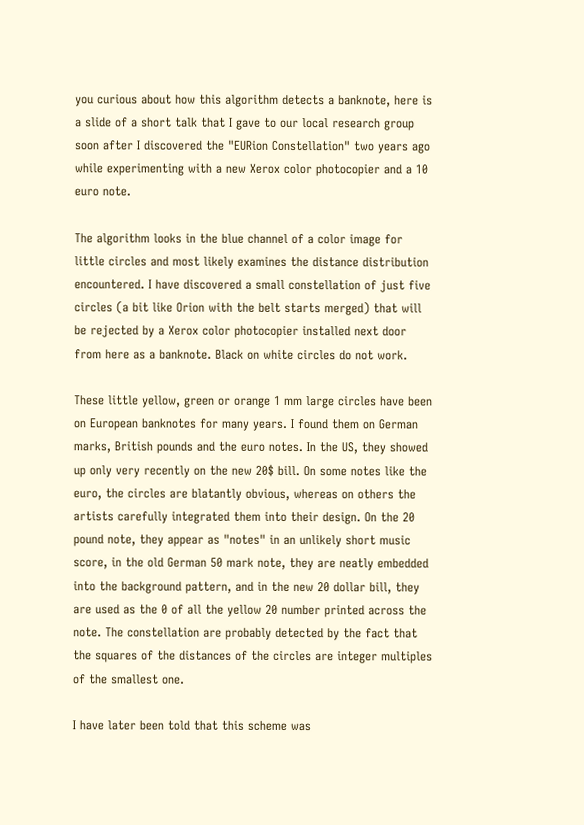you curious about how this algorithm detects a banknote, here is a slide of a short talk that I gave to our local research group soon after I discovered the "EURion Constellation" two years ago while experimenting with a new Xerox color photocopier and a 10 euro note.

The algorithm looks in the blue channel of a color image for little circles and most likely examines the distance distribution encountered. I have discovered a small constellation of just five circles (a bit like Orion with the belt starts merged) that will be rejected by a Xerox color photocopier installed next door from here as a banknote. Black on white circles do not work.

These little yellow, green or orange 1 mm large circles have been on European banknotes for many years. I found them on German marks, British pounds and the euro notes. In the US, they showed up only very recently on the new 20$ bill. On some notes like the euro, the circles are blatantly obvious, whereas on others the artists carefully integrated them into their design. On the 20 pound note, they appear as "notes" in an unlikely short music score, in the old German 50 mark note, they are neatly embedded into the background pattern, and in the new 20 dollar bill, they are used as the 0 of all the yellow 20 number printed across the note. The constellation are probably detected by the fact that the squares of the distances of the circles are integer multiples of the smallest one.

I have later been told that this scheme was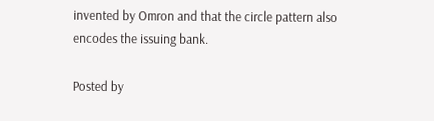invented by Omron and that the circle pattern also encodes the issuing bank.

Posted by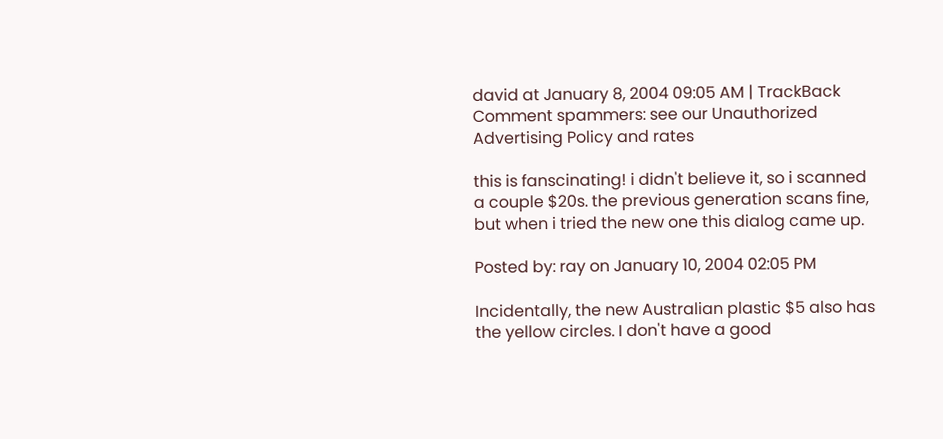david at January 8, 2004 09:05 AM | TrackBack
Comment spammers: see our Unauthorized Advertising Policy and rates

this is fanscinating! i didn't believe it, so i scanned a couple $20s. the previous generation scans fine, but when i tried the new one this dialog came up.

Posted by: ray on January 10, 2004 02:05 PM

Incidentally, the new Australian plastic $5 also has the yellow circles. I don't have a good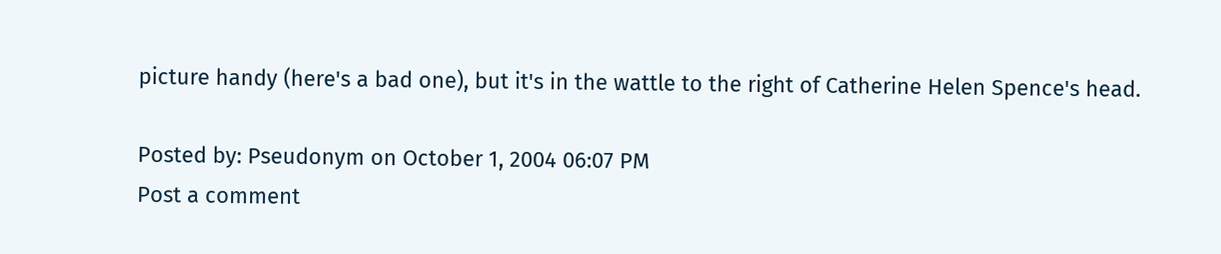picture handy (here's a bad one), but it's in the wattle to the right of Catherine Helen Spence's head.

Posted by: Pseudonym on October 1, 2004 06:07 PM
Post a comment